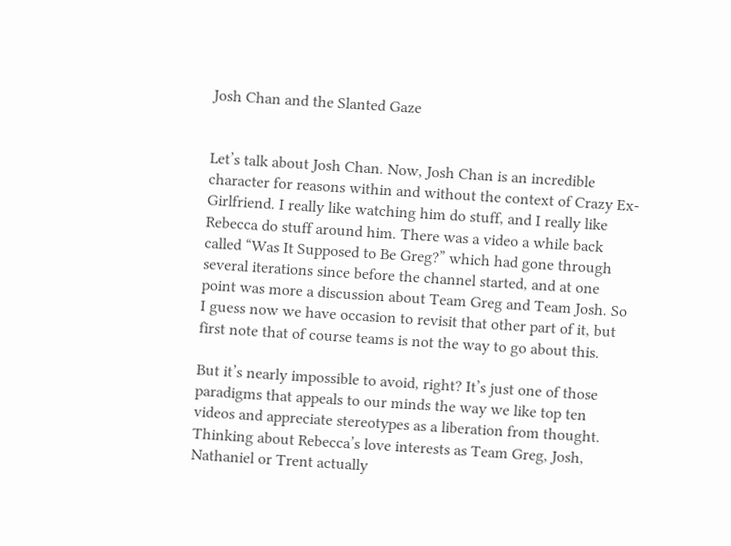Josh Chan and the Slanted Gaze


Let’s talk about Josh Chan. Now, Josh Chan is an incredible character for reasons within and without the context of Crazy Ex-Girlfriend. I really like watching him do stuff, and I really like Rebecca do stuff around him. There was a video a while back called “Was It Supposed to Be Greg?” which had gone through several iterations since before the channel started, and at one point was more a discussion about Team Greg and Team Josh. So I guess now we have occasion to revisit that other part of it, but first note that of course teams is not the way to go about this.

But it’s nearly impossible to avoid, right? It’s just one of those paradigms that appeals to our minds the way we like top ten videos and appreciate stereotypes as a liberation from thought. Thinking about Rebecca’s love interests as Team Greg, Josh, Nathaniel or Trent actually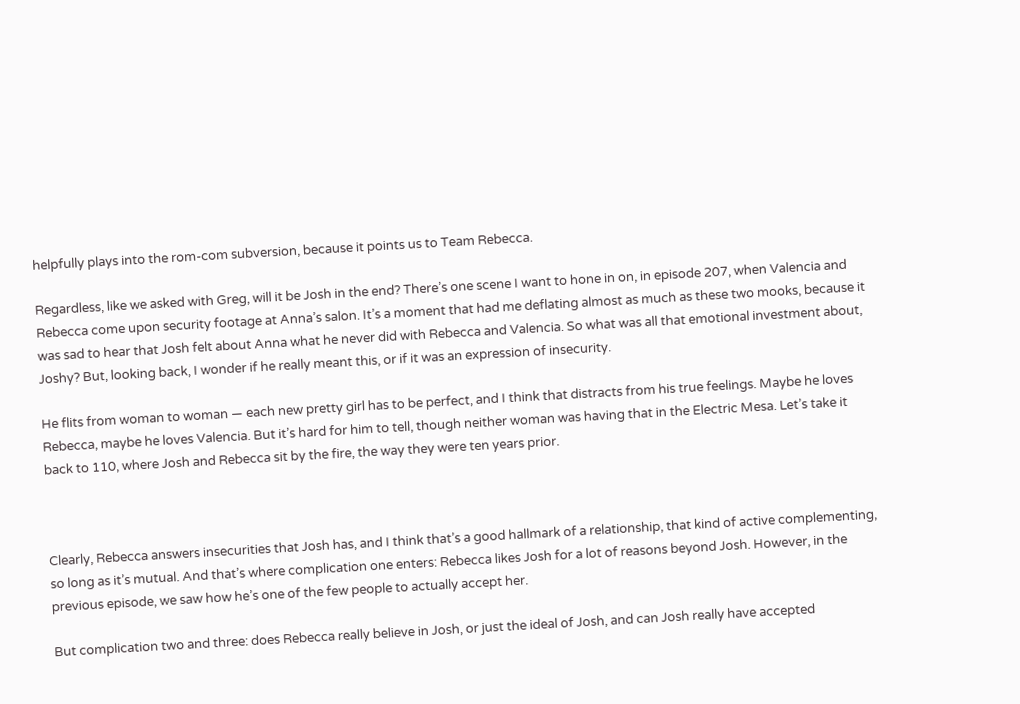helpfully plays into the rom-com subversion, because it points us to Team Rebecca.

Regardless, like we asked with Greg, will it be Josh in the end? There’s one scene I want to hone in on, in episode 207, when Valencia and Rebecca come upon security footage at Anna’s salon. It’s a moment that had me deflating almost as much as these two mooks, because it was sad to hear that Josh felt about Anna what he never did with Rebecca and Valencia. So what was all that emotional investment about, Joshy? But, looking back, I wonder if he really meant this, or if it was an expression of insecurity.

He flits from woman to woman — each new pretty girl has to be perfect, and I think that distracts from his true feelings. Maybe he loves Rebecca, maybe he loves Valencia. But it’s hard for him to tell, though neither woman was having that in the Electric Mesa. Let’s take it back to 110, where Josh and Rebecca sit by the fire, the way they were ten years prior.



Clearly, Rebecca answers insecurities that Josh has, and I think that’s a good hallmark of a relationship, that kind of active complementing, so long as it’s mutual. And that’s where complication one enters: Rebecca likes Josh for a lot of reasons beyond Josh. However, in the previous episode, we saw how he’s one of the few people to actually accept her.

But complication two and three: does Rebecca really believe in Josh, or just the ideal of Josh, and can Josh really have accepted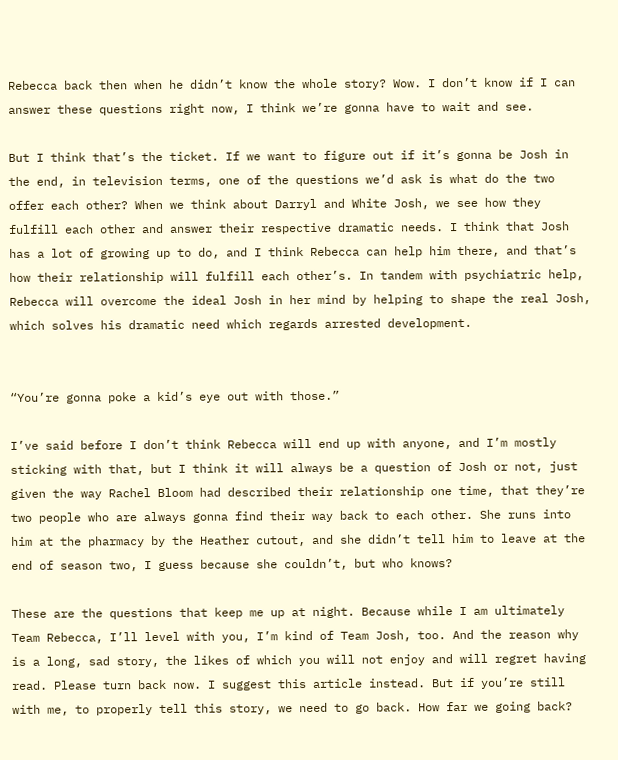Rebecca back then when he didn’t know the whole story? Wow. I don’t know if I can answer these questions right now, I think we’re gonna have to wait and see.

But I think that’s the ticket. If we want to figure out if it’s gonna be Josh in the end, in television terms, one of the questions we’d ask is what do the two offer each other? When we think about Darryl and White Josh, we see how they fulfill each other and answer their respective dramatic needs. I think that Josh has a lot of growing up to do, and I think Rebecca can help him there, and that’s how their relationship will fulfill each other’s. In tandem with psychiatric help, Rebecca will overcome the ideal Josh in her mind by helping to shape the real Josh, which solves his dramatic need which regards arrested development.


“You’re gonna poke a kid’s eye out with those.”

I’ve said before I don’t think Rebecca will end up with anyone, and I’m mostly sticking with that, but I think it will always be a question of Josh or not, just given the way Rachel Bloom had described their relationship one time, that they’re two people who are always gonna find their way back to each other. She runs into him at the pharmacy by the Heather cutout, and she didn’t tell him to leave at the end of season two, I guess because she couldn’t, but who knows?

These are the questions that keep me up at night. Because while I am ultimately Team Rebecca, I’ll level with you, I’m kind of Team Josh, too. And the reason why is a long, sad story, the likes of which you will not enjoy and will regret having read. Please turn back now. I suggest this article instead. But if you’re still with me, to properly tell this story, we need to go back. How far we going back?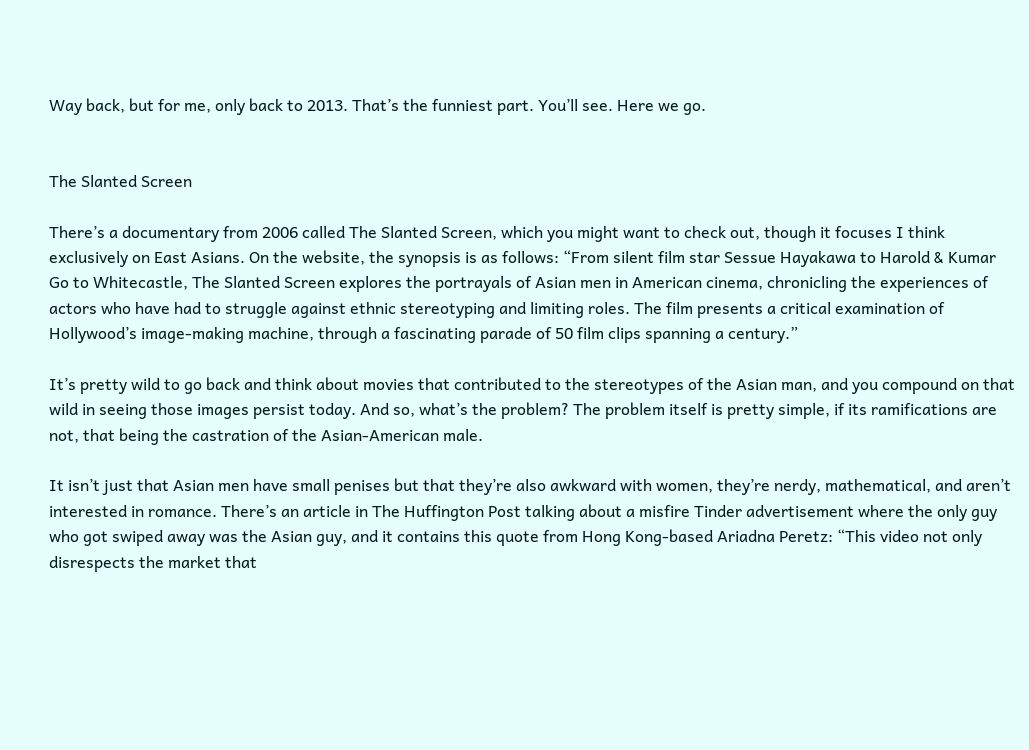Way back, but for me, only back to 2013. That’s the funniest part. You’ll see. Here we go.


The Slanted Screen

There’s a documentary from 2006 called The Slanted Screen, which you might want to check out, though it focuses I think exclusively on East Asians. On the website, the synopsis is as follows: “From silent film star Sessue Hayakawa to Harold & Kumar Go to Whitecastle, The Slanted Screen explores the portrayals of Asian men in American cinema, chronicling the experiences of actors who have had to struggle against ethnic stereotyping and limiting roles. The film presents a critical examination of Hollywood’s image-making machine, through a fascinating parade of 50 film clips spanning a century.”

It’s pretty wild to go back and think about movies that contributed to the stereotypes of the Asian man, and you compound on that wild in seeing those images persist today. And so, what’s the problem? The problem itself is pretty simple, if its ramifications are not, that being the castration of the Asian-American male.

It isn’t just that Asian men have small penises but that they’re also awkward with women, they’re nerdy, mathematical, and aren’t interested in romance. There’s an article in The Huffington Post talking about a misfire Tinder advertisement where the only guy who got swiped away was the Asian guy, and it contains this quote from Hong Kong-based Ariadna Peretz: “This video not only disrespects the market that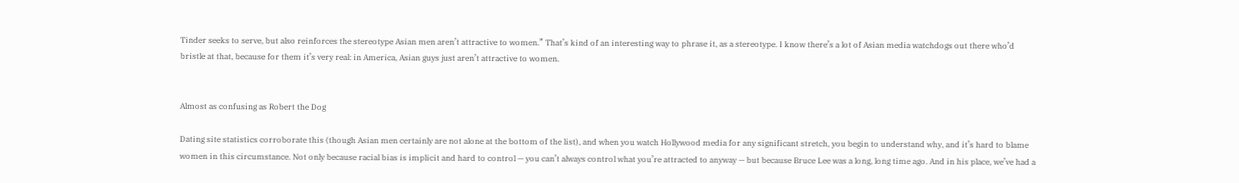Tinder seeks to serve, but also reinforces the stereotype Asian men aren’t attractive to women.” That’s kind of an interesting way to phrase it, as a stereotype. I know there’s a lot of Asian media watchdogs out there who’d bristle at that, because for them it’s very real: in America, Asian guys just aren’t attractive to women.


Almost as confusing as Robert the Dog

Dating site statistics corroborate this (though Asian men certainly are not alone at the bottom of the list), and when you watch Hollywood media for any significant stretch, you begin to understand why, and it’s hard to blame women in this circumstance. Not only because racial bias is implicit and hard to control — you can’t always control what you’re attracted to anyway — but because Bruce Lee was a long, long time ago. And in his place, we’ve had a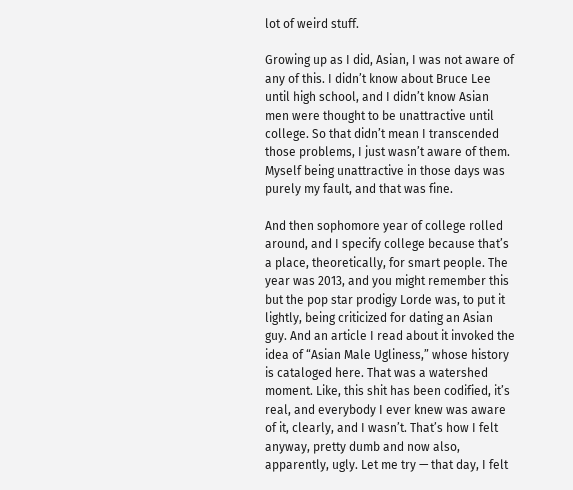lot of weird stuff.

Growing up as I did, Asian, I was not aware of any of this. I didn’t know about Bruce Lee until high school, and I didn’t know Asian men were thought to be unattractive until college. So that didn’t mean I transcended those problems, I just wasn’t aware of them. Myself being unattractive in those days was purely my fault, and that was fine.

And then sophomore year of college rolled around, and I specify college because that’s a place, theoretically, for smart people. The year was 2013, and you might remember this but the pop star prodigy Lorde was, to put it lightly, being criticized for dating an Asian guy. And an article I read about it invoked the idea of “Asian Male Ugliness,” whose history is cataloged here. That was a watershed moment. Like, this shit has been codified, it’s real, and everybody I ever knew was aware of it, clearly, and I wasn’t. That’s how I felt anyway, pretty dumb and now also, apparently, ugly. Let me try — that day, I felt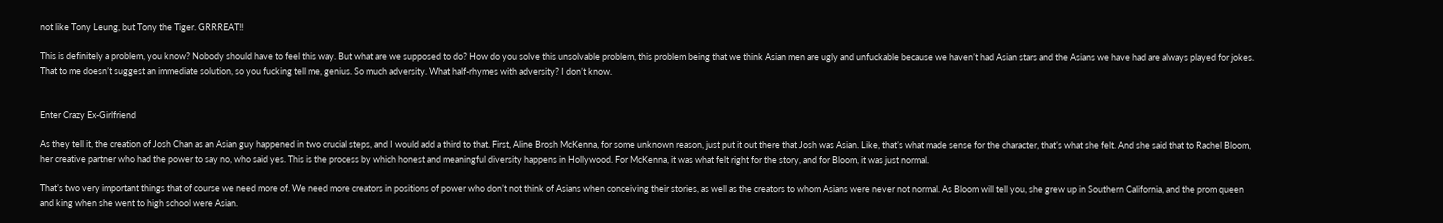not like Tony Leung, but Tony the Tiger. GRRREAT!!

This is definitely a problem, you know? Nobody should have to feel this way. But what are we supposed to do? How do you solve this unsolvable problem, this problem being that we think Asian men are ugly and unfuckable because we haven’t had Asian stars and the Asians we have had are always played for jokes. That to me doesn’t suggest an immediate solution, so you fucking tell me, genius. So much adversity. What half-rhymes with adversity? I don’t know.


Enter Crazy Ex-Girlfriend

As they tell it, the creation of Josh Chan as an Asian guy happened in two crucial steps, and I would add a third to that. First, Aline Brosh McKenna, for some unknown reason, just put it out there that Josh was Asian. Like, that’s what made sense for the character, that’s what she felt. And she said that to Rachel Bloom, her creative partner who had the power to say no, who said yes. This is the process by which honest and meaningful diversity happens in Hollywood. For McKenna, it was what felt right for the story, and for Bloom, it was just normal.

That’s two very important things that of course we need more of. We need more creators in positions of power who don’t not think of Asians when conceiving their stories, as well as the creators to whom Asians were never not normal. As Bloom will tell you, she grew up in Southern California, and the prom queen and king when she went to high school were Asian.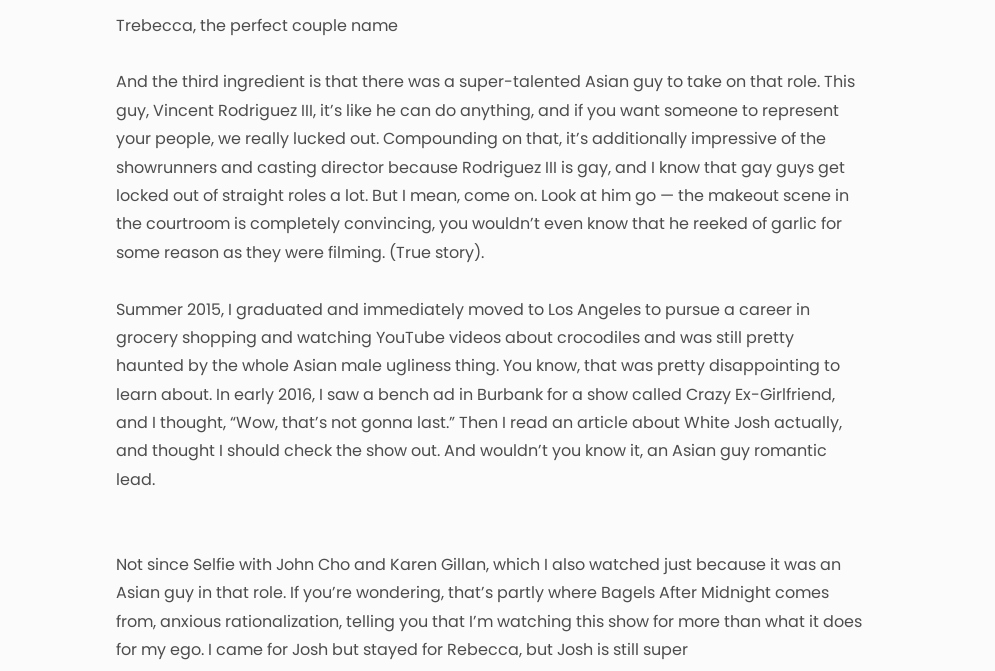Trebecca, the perfect couple name

And the third ingredient is that there was a super-talented Asian guy to take on that role. This guy, Vincent Rodriguez III, it’s like he can do anything, and if you want someone to represent your people, we really lucked out. Compounding on that, it’s additionally impressive of the showrunners and casting director because Rodriguez III is gay, and I know that gay guys get locked out of straight roles a lot. But I mean, come on. Look at him go — the makeout scene in the courtroom is completely convincing, you wouldn’t even know that he reeked of garlic for some reason as they were filming. (True story).

Summer 2015, I graduated and immediately moved to Los Angeles to pursue a career in grocery shopping and watching YouTube videos about crocodiles and was still pretty haunted by the whole Asian male ugliness thing. You know, that was pretty disappointing to learn about. In early 2016, I saw a bench ad in Burbank for a show called Crazy Ex-Girlfriend, and I thought, “Wow, that’s not gonna last.” Then I read an article about White Josh actually, and thought I should check the show out. And wouldn’t you know it, an Asian guy romantic lead.


Not since Selfie with John Cho and Karen Gillan, which I also watched just because it was an Asian guy in that role. If you’re wondering, that’s partly where Bagels After Midnight comes from, anxious rationalization, telling you that I’m watching this show for more than what it does for my ego. I came for Josh but stayed for Rebecca, but Josh is still super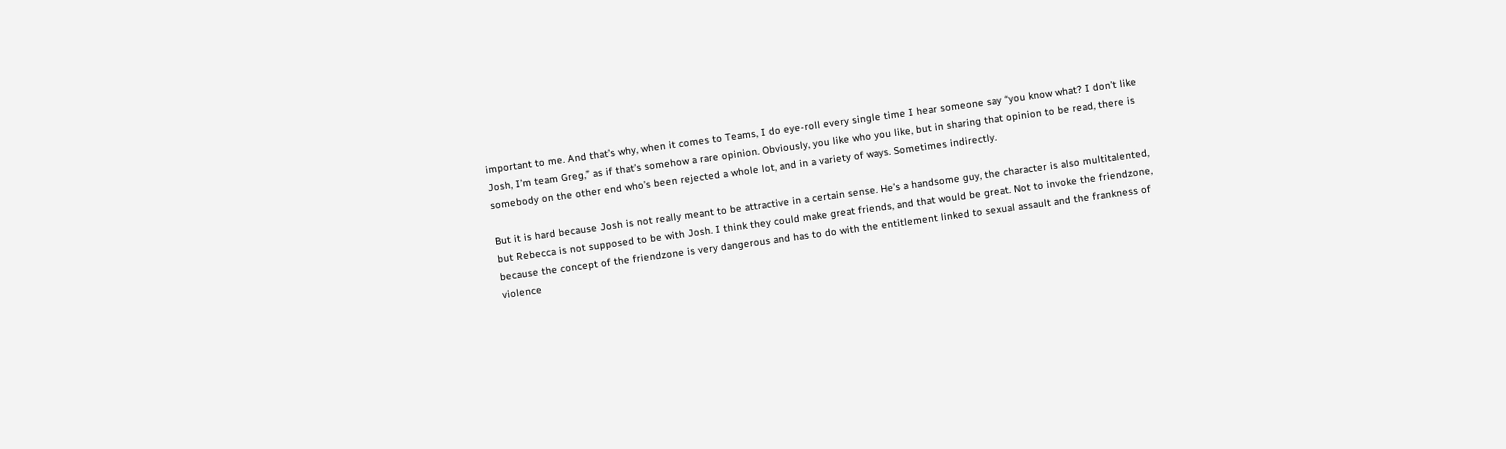important to me. And that’s why, when it comes to Teams, I do eye-roll every single time I hear someone say “you know what? I don’t like Josh, I’m team Greg,” as if that’s somehow a rare opinion. Obviously, you like who you like, but in sharing that opinion to be read, there is somebody on the other end who’s been rejected a whole lot, and in a variety of ways. Sometimes indirectly.

But it is hard because Josh is not really meant to be attractive in a certain sense. He’s a handsome guy, the character is also multitalented, but Rebecca is not supposed to be with Josh. I think they could make great friends, and that would be great. Not to invoke the friendzone, because the concept of the friendzone is very dangerous and has to do with the entitlement linked to sexual assault and the frankness of violence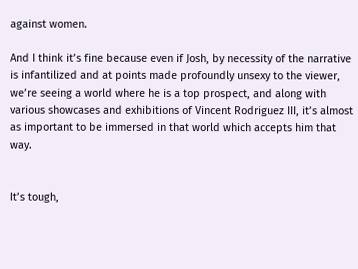against women.

And I think it’s fine because even if Josh, by necessity of the narrative is infantilized and at points made profoundly unsexy to the viewer, we’re seeing a world where he is a top prospect, and along with various showcases and exhibitions of Vincent Rodriguez III, it’s almost as important to be immersed in that world which accepts him that way.


It’s tough,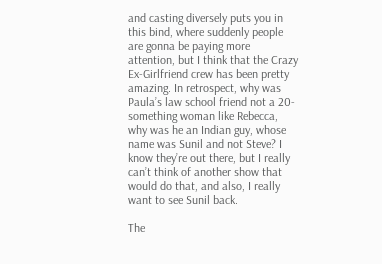and casting diversely puts you in this bind, where suddenly people are gonna be paying more attention, but I think that the Crazy Ex-Girlfriend crew has been pretty amazing. In retrospect, why was Paula’s law school friend not a 20-something woman like Rebecca, why was he an Indian guy, whose name was Sunil and not Steve? I know they’re out there, but I really can’t think of another show that would do that, and also, I really want to see Sunil back.

The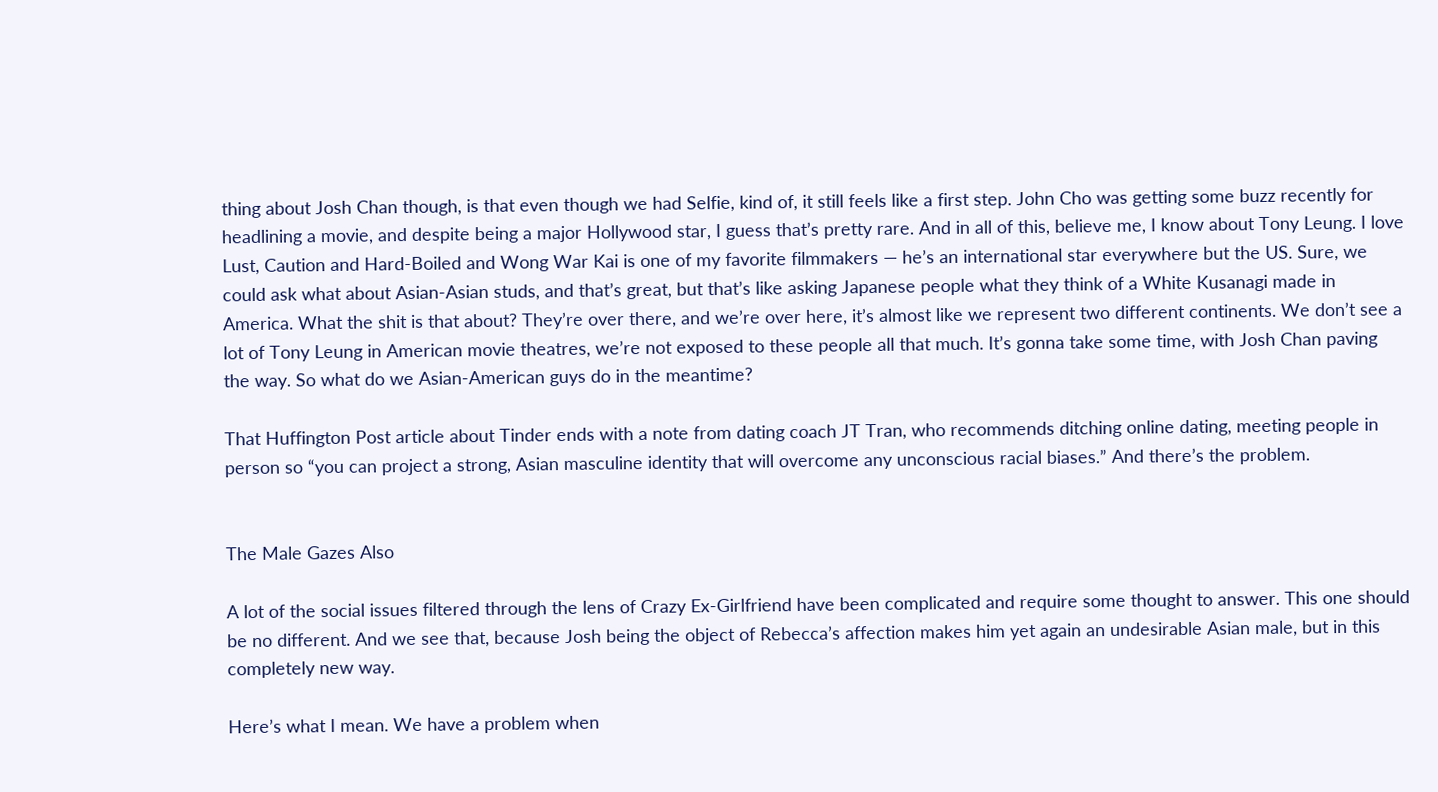thing about Josh Chan though, is that even though we had Selfie, kind of, it still feels like a first step. John Cho was getting some buzz recently for headlining a movie, and despite being a major Hollywood star, I guess that’s pretty rare. And in all of this, believe me, I know about Tony Leung. I love Lust, Caution and Hard-Boiled and Wong War Kai is one of my favorite filmmakers — he’s an international star everywhere but the US. Sure, we could ask what about Asian-Asian studs, and that’s great, but that’s like asking Japanese people what they think of a White Kusanagi made in America. What the shit is that about? They’re over there, and we’re over here, it’s almost like we represent two different continents. We don’t see a lot of Tony Leung in American movie theatres, we’re not exposed to these people all that much. It’s gonna take some time, with Josh Chan paving the way. So what do we Asian-American guys do in the meantime?

That Huffington Post article about Tinder ends with a note from dating coach JT Tran, who recommends ditching online dating, meeting people in person so “you can project a strong, Asian masculine identity that will overcome any unconscious racial biases.” And there’s the problem.


The Male Gazes Also

A lot of the social issues filtered through the lens of Crazy Ex-Girlfriend have been complicated and require some thought to answer. This one should be no different. And we see that, because Josh being the object of Rebecca’s affection makes him yet again an undesirable Asian male, but in this completely new way.

Here’s what I mean. We have a problem when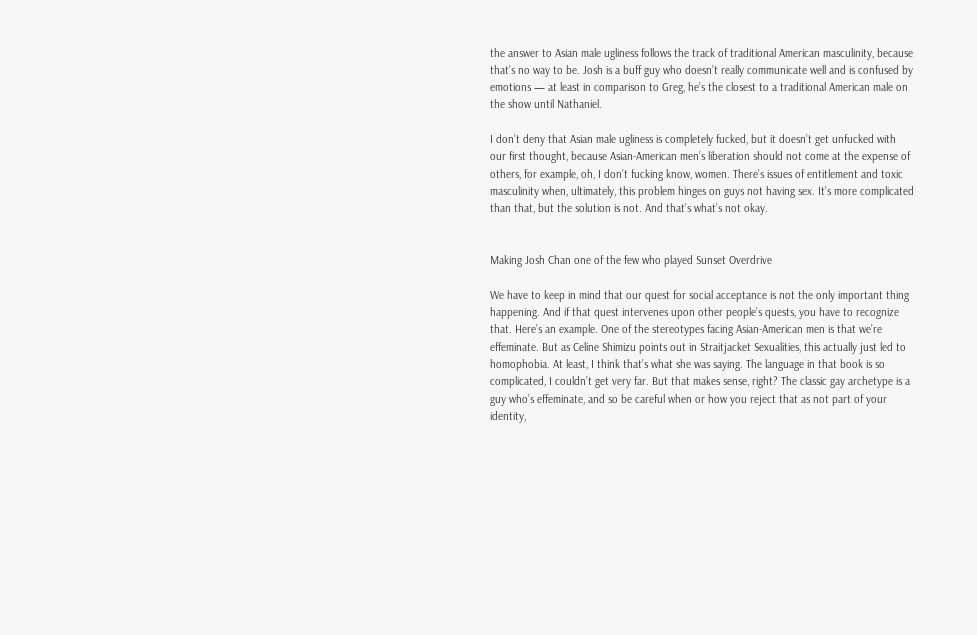the answer to Asian male ugliness follows the track of traditional American masculinity, because that’s no way to be. Josh is a buff guy who doesn’t really communicate well and is confused by emotions — at least in comparison to Greg, he’s the closest to a traditional American male on the show until Nathaniel.

I don’t deny that Asian male ugliness is completely fucked, but it doesn’t get unfucked with our first thought, because Asian-American men’s liberation should not come at the expense of others, for example, oh, I don’t fucking know, women. There’s issues of entitlement and toxic masculinity when, ultimately, this problem hinges on guys not having sex. It’s more complicated than that, but the solution is not. And that’s what’s not okay.


Making Josh Chan one of the few who played Sunset Overdrive

We have to keep in mind that our quest for social acceptance is not the only important thing happening. And if that quest intervenes upon other people’s quests, you have to recognize that. Here’s an example. One of the stereotypes facing Asian-American men is that we’re effeminate. But as Celine Shimizu points out in Straitjacket Sexualities, this actually just led to homophobia. At least, I think that’s what she was saying. The language in that book is so complicated, I couldn’t get very far. But that makes sense, right? The classic gay archetype is a guy who’s effeminate, and so be careful when or how you reject that as not part of your identity,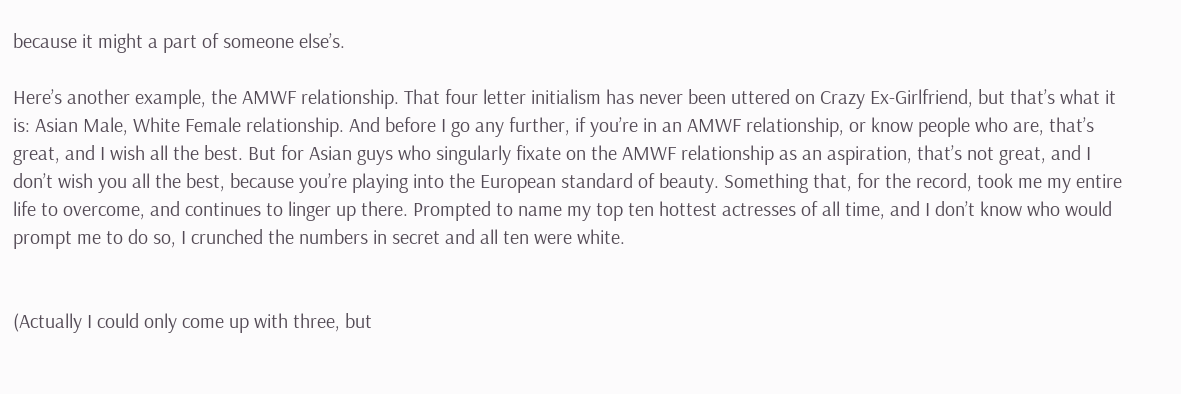because it might a part of someone else’s.

Here’s another example, the AMWF relationship. That four letter initialism has never been uttered on Crazy Ex-Girlfriend, but that’s what it is: Asian Male, White Female relationship. And before I go any further, if you’re in an AMWF relationship, or know people who are, that’s great, and I wish all the best. But for Asian guys who singularly fixate on the AMWF relationship as an aspiration, that’s not great, and I don’t wish you all the best, because you’re playing into the European standard of beauty. Something that, for the record, took me my entire life to overcome, and continues to linger up there. Prompted to name my top ten hottest actresses of all time, and I don’t know who would prompt me to do so, I crunched the numbers in secret and all ten were white.


(Actually I could only come up with three, but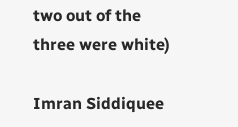two out of the three were white)

Imran Siddiquee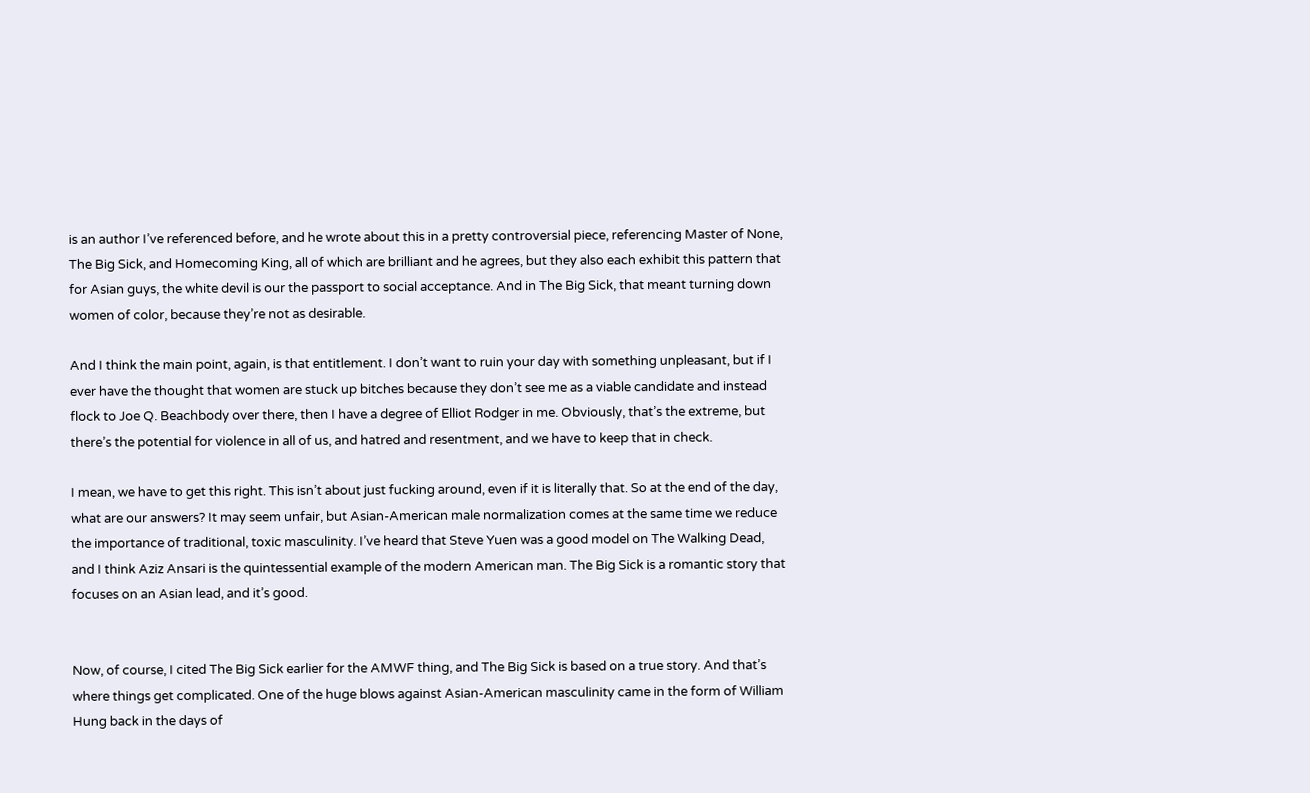is an author I’ve referenced before, and he wrote about this in a pretty controversial piece, referencing Master of None, The Big Sick, and Homecoming King, all of which are brilliant and he agrees, but they also each exhibit this pattern that for Asian guys, the white devil is our the passport to social acceptance. And in The Big Sick, that meant turning down women of color, because they’re not as desirable.

And I think the main point, again, is that entitlement. I don’t want to ruin your day with something unpleasant, but if I ever have the thought that women are stuck up bitches because they don’t see me as a viable candidate and instead flock to Joe Q. Beachbody over there, then I have a degree of Elliot Rodger in me. Obviously, that’s the extreme, but there’s the potential for violence in all of us, and hatred and resentment, and we have to keep that in check.

I mean, we have to get this right. This isn’t about just fucking around, even if it is literally that. So at the end of the day, what are our answers? It may seem unfair, but Asian-American male normalization comes at the same time we reduce the importance of traditional, toxic masculinity. I’ve heard that Steve Yuen was a good model on The Walking Dead, and I think Aziz Ansari is the quintessential example of the modern American man. The Big Sick is a romantic story that focuses on an Asian lead, and it’s good.


Now, of course, I cited The Big Sick earlier for the AMWF thing, and The Big Sick is based on a true story. And that’s where things get complicated. One of the huge blows against Asian-American masculinity came in the form of William Hung back in the days of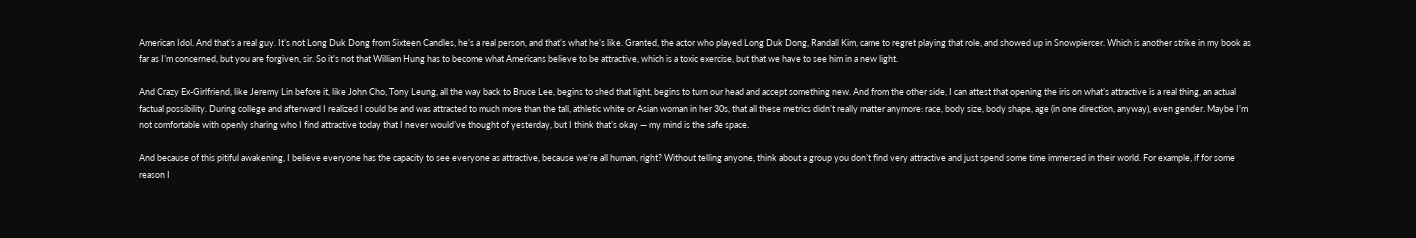American Idol. And that’s a real guy. It’s not Long Duk Dong from Sixteen Candles, he’s a real person, and that’s what he’s like. Granted, the actor who played Long Duk Dong, Randall Kim, came to regret playing that role, and showed up in Snowpiercer. Which is another strike in my book as far as I’m concerned, but you are forgiven, sir. So it’s not that William Hung has to become what Americans believe to be attractive, which is a toxic exercise, but that we have to see him in a new light.

And Crazy Ex-Girlfriend, like Jeremy Lin before it, like John Cho, Tony Leung, all the way back to Bruce Lee, begins to shed that light, begins to turn our head and accept something new. And from the other side, I can attest that opening the iris on what’s attractive is a real thing, an actual factual possibility. During college and afterward I realized I could be and was attracted to much more than the tall, athletic white or Asian woman in her 30s, that all these metrics didn’t really matter anymore: race, body size, body shape, age (in one direction, anyway), even gender. Maybe I’m not comfortable with openly sharing who I find attractive today that I never would’ve thought of yesterday, but I think that’s okay — my mind is the safe space.

And because of this pitiful awakening, I believe everyone has the capacity to see everyone as attractive, because we’re all human, right? Without telling anyone, think about a group you don’t find very attractive and just spend some time immersed in their world. For example, if for some reason I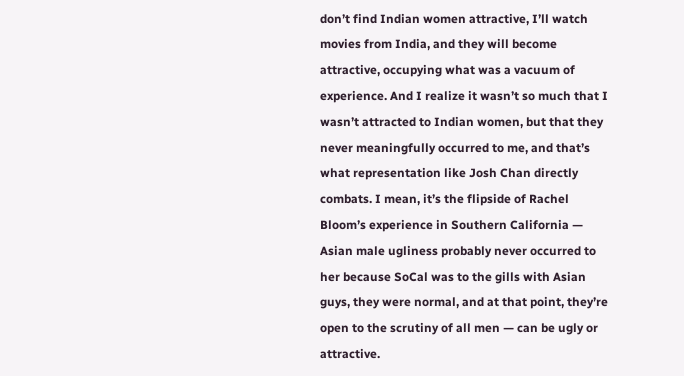don’t find Indian women attractive, I’ll watch movies from India, and they will become attractive, occupying what was a vacuum of experience. And I realize it wasn’t so much that I wasn’t attracted to Indian women, but that they never meaningfully occurred to me, and that’s what representation like Josh Chan directly combats. I mean, it’s the flipside of Rachel Bloom’s experience in Southern California — Asian male ugliness probably never occurred to her because SoCal was to the gills with Asian guys, they were normal, and at that point, they’re open to the scrutiny of all men — can be ugly or attractive.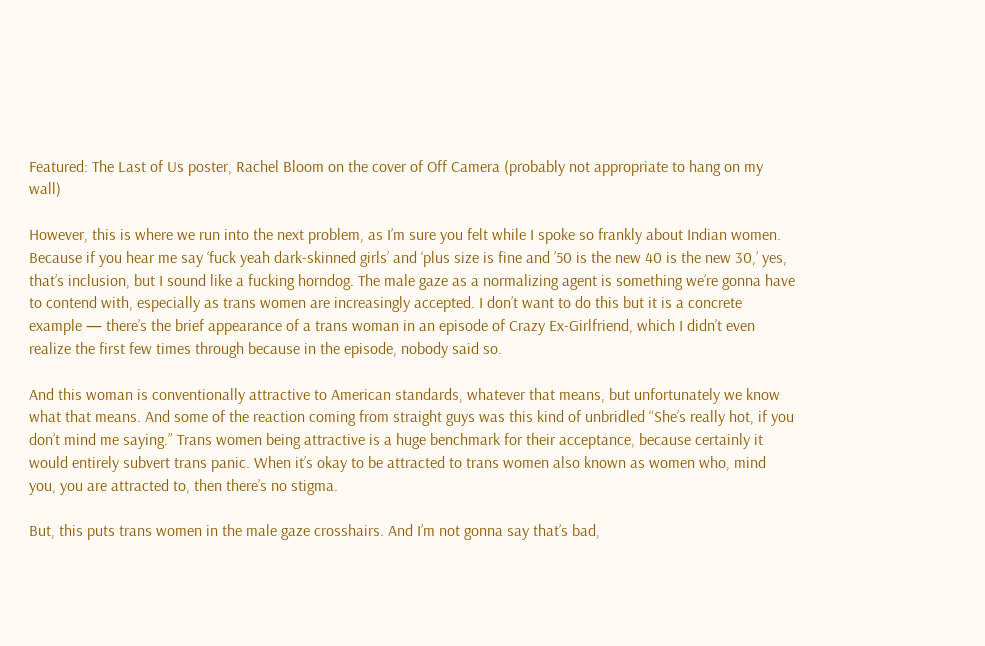Featured: The Last of Us poster, Rachel Bloom on the cover of Off Camera (probably not appropriate to hang on my wall)

However, this is where we run into the next problem, as I’m sure you felt while I spoke so frankly about Indian women. Because if you hear me say ‘fuck yeah dark-skinned girls’ and ‘plus size is fine and ’50 is the new 40 is the new 30,’ yes, that’s inclusion, but I sound like a fucking horndog. The male gaze as a normalizing agent is something we’re gonna have to contend with, especially as trans women are increasingly accepted. I don’t want to do this but it is a concrete example — there’s the brief appearance of a trans woman in an episode of Crazy Ex-Girlfriend, which I didn’t even realize the first few times through because in the episode, nobody said so.

And this woman is conventionally attractive to American standards, whatever that means, but unfortunately we know what that means. And some of the reaction coming from straight guys was this kind of unbridled “She’s really hot, if you don’t mind me saying.” Trans women being attractive is a huge benchmark for their acceptance, because certainly it would entirely subvert trans panic. When it’s okay to be attracted to trans women also known as women who, mind you, you are attracted to, then there’s no stigma.

But, this puts trans women in the male gaze crosshairs. And I’m not gonna say that’s bad,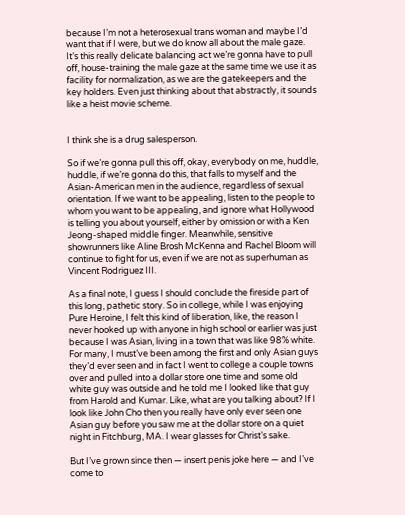because I’m not a heterosexual trans woman and maybe I’d want that if I were, but we do know all about the male gaze. It’s this really delicate balancing act we’re gonna have to pull off, house-training the male gaze at the same time we use it as facility for normalization, as we are the gatekeepers and the key holders. Even just thinking about that abstractly, it sounds like a heist movie scheme.


I think she is a drug salesperson.

So if we’re gonna pull this off, okay, everybody on me, huddle, huddle, if we’re gonna do this, that falls to myself and the Asian-American men in the audience, regardless of sexual orientation. If we want to be appealing, listen to the people to whom you want to be appealing, and ignore what Hollywood is telling you about yourself, either by omission or with a Ken Jeong-shaped middle finger. Meanwhile, sensitive showrunners like Aline Brosh McKenna and Rachel Bloom will continue to fight for us, even if we are not as superhuman as Vincent Rodriguez III.

As a final note, I guess I should conclude the fireside part of this long, pathetic story. So in college, while I was enjoying Pure Heroine, I felt this kind of liberation, like, the reason I never hooked up with anyone in high school or earlier was just because I was Asian, living in a town that was like 98% white. For many, I must’ve been among the first and only Asian guys they’d ever seen and in fact I went to college a couple towns over and pulled into a dollar store one time and some old white guy was outside and he told me I looked like that guy from Harold and Kumar. Like, what are you talking about? If I look like John Cho then you really have only ever seen one Asian guy before you saw me at the dollar store on a quiet night in Fitchburg, MA. I wear glasses for Christ’s sake.

But I’ve grown since then — insert penis joke here — and I’ve come to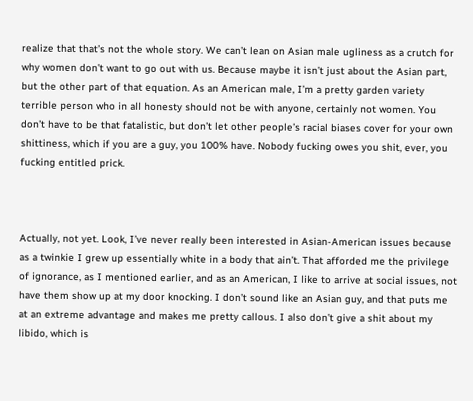realize that that’s not the whole story. We can’t lean on Asian male ugliness as a crutch for why women don’t want to go out with us. Because maybe it isn’t just about the Asian part, but the other part of that equation. As an American male, I’m a pretty garden variety terrible person who in all honesty should not be with anyone, certainly not women. You don’t have to be that fatalistic, but don’t let other people’s racial biases cover for your own shittiness, which if you are a guy, you 100% have. Nobody fucking owes you shit, ever, you fucking entitled prick.



Actually, not yet. Look, I’ve never really been interested in Asian-American issues because as a twinkie I grew up essentially white in a body that ain’t. That afforded me the privilege of ignorance, as I mentioned earlier, and as an American, I like to arrive at social issues, not have them show up at my door knocking. I don’t sound like an Asian guy, and that puts me at an extreme advantage and makes me pretty callous. I also don’t give a shit about my libido, which is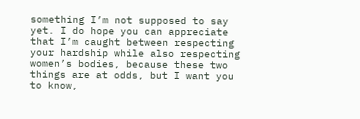something I’m not supposed to say yet. I do hope you can appreciate that I’m caught between respecting your hardship while also respecting women’s bodies, because these two things are at odds, but I want you to know,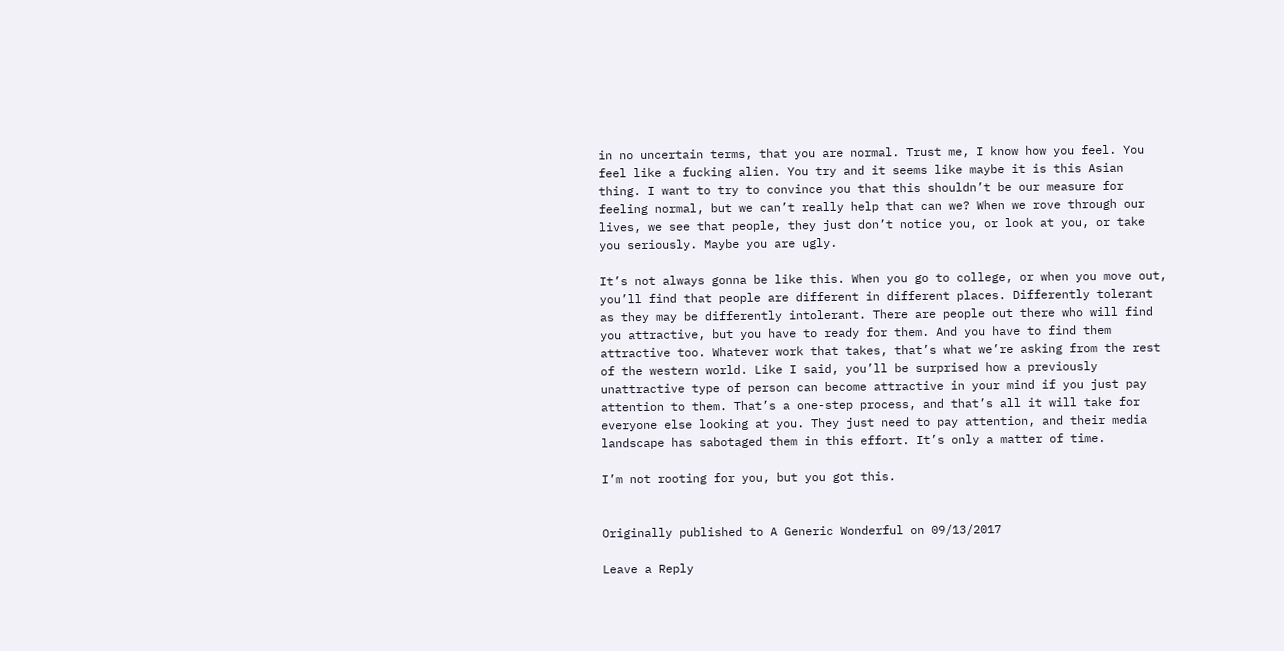in no uncertain terms, that you are normal. Trust me, I know how you feel. You feel like a fucking alien. You try and it seems like maybe it is this Asian thing. I want to try to convince you that this shouldn’t be our measure for feeling normal, but we can’t really help that can we? When we rove through our lives, we see that people, they just don’t notice you, or look at you, or take you seriously. Maybe you are ugly.

It’s not always gonna be like this. When you go to college, or when you move out, you’ll find that people are different in different places. Differently tolerant as they may be differently intolerant. There are people out there who will find you attractive, but you have to ready for them. And you have to find them attractive too. Whatever work that takes, that’s what we’re asking from the rest of the western world. Like I said, you’ll be surprised how a previously unattractive type of person can become attractive in your mind if you just pay attention to them. That’s a one-step process, and that’s all it will take for everyone else looking at you. They just need to pay attention, and their media landscape has sabotaged them in this effort. It’s only a matter of time.

I’m not rooting for you, but you got this.


Originally published to A Generic Wonderful on 09/13/2017

Leave a Reply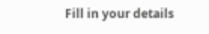Fill in your details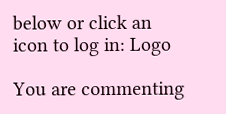below or click an icon to log in: Logo

You are commenting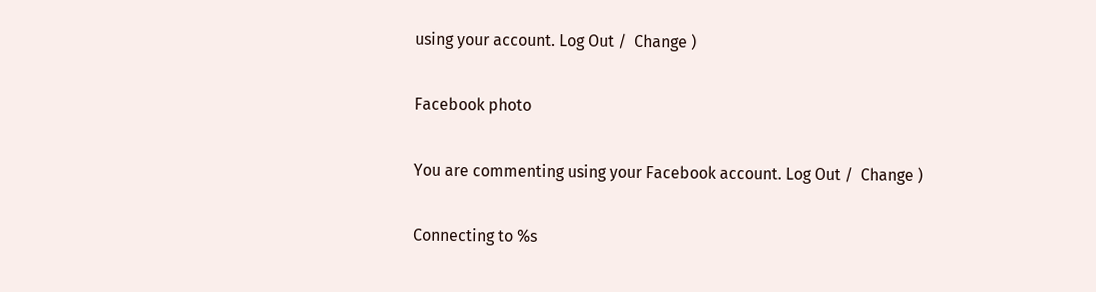using your account. Log Out /  Change )

Facebook photo

You are commenting using your Facebook account. Log Out /  Change )

Connecting to %s